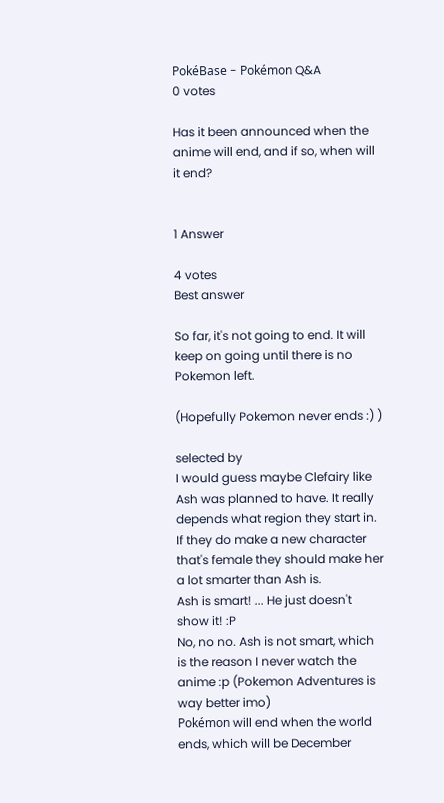PokéBase - Pokémon Q&A
0 votes

Has it been announced when the anime will end, and if so, when will it end?


1 Answer

4 votes
Best answer

So far, it's not going to end. It will keep on going until there is no Pokemon left.

(Hopefully Pokemon never ends :) )

selected by
I would guess maybe Clefairy like Ash was planned to have. It really depends what region they start in. If they do make a new character that's female they should make her a lot smarter than Ash is.
Ash is smart! ... He just doesn't show it! :P
No, no no. Ash is not smart, which is the reason I never watch the anime :p (Pokemon Adventures is way better imo)
Pokémon will end when the world ends, which will be December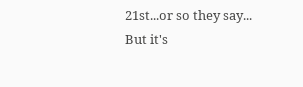21st...or so they say...
But it's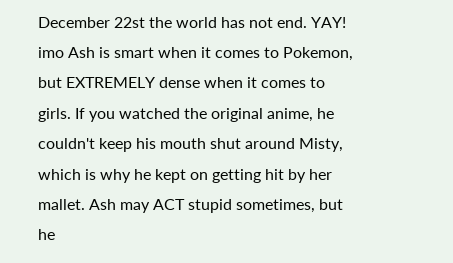December 22st the world has not end. YAY!
imo Ash is smart when it comes to Pokemon, but EXTREMELY dense when it comes to girls. If you watched the original anime, he couldn't keep his mouth shut around Misty, which is why he kept on getting hit by her mallet. Ash may ACT stupid sometimes, but he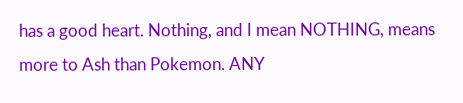has a good heart. Nothing, and I mean NOTHING, means more to Ash than Pokemon. ANY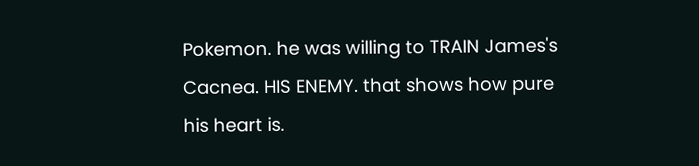Pokemon. he was willing to TRAIN James's Cacnea. HIS ENEMY. that shows how pure his heart is.